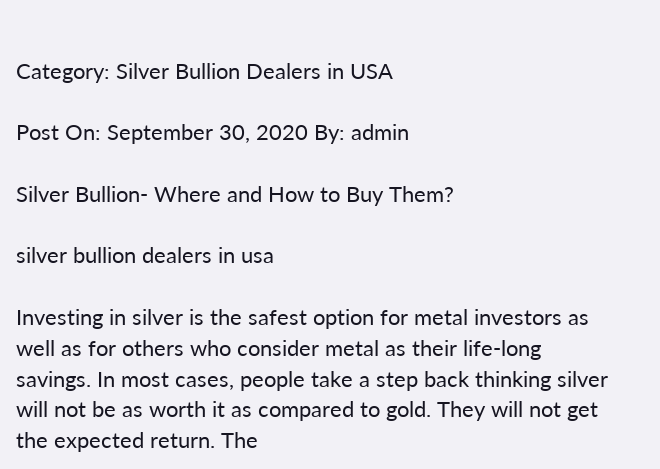Category: Silver Bullion Dealers in USA

Post On: September 30, 2020 By: admin

Silver Bullion- Where and How to Buy Them?

silver bullion dealers in usa

Investing in silver is the safest option for metal investors as well as for others who consider metal as their life-long savings. In most cases, people take a step back thinking silver will not be as worth it as compared to gold. They will not get the expected return. The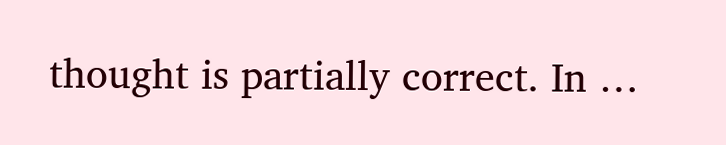thought is partially correct. In …